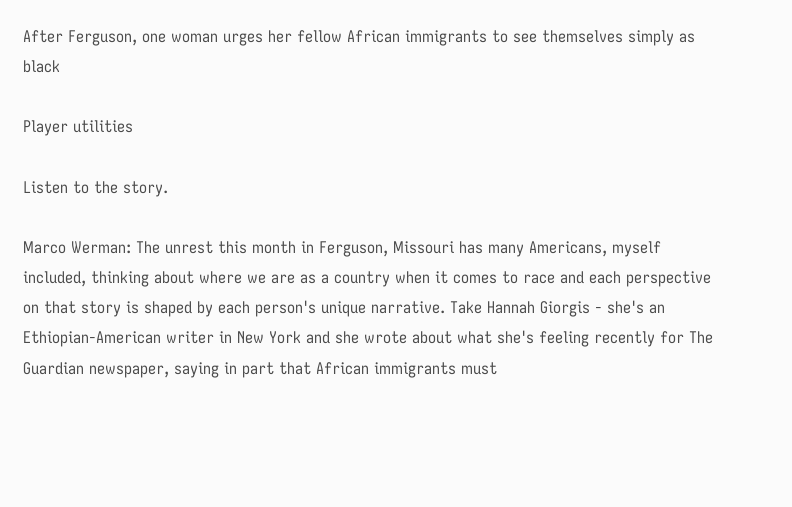After Ferguson, one woman urges her fellow African immigrants to see themselves simply as black

Player utilities

Listen to the story.

Marco Werman: The unrest this month in Ferguson, Missouri has many Americans, myself included, thinking about where we are as a country when it comes to race and each perspective on that story is shaped by each person's unique narrative. Take Hannah Giorgis - she's an Ethiopian-American writer in New York and she wrote about what she's feeling recently for The Guardian newspaper, saying in part that African immigrants must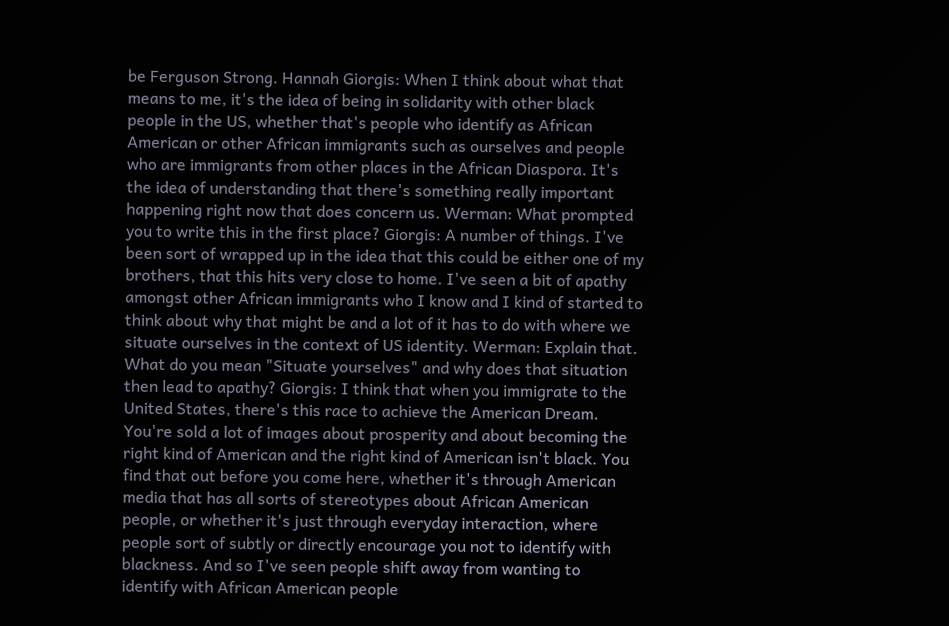be Ferguson Strong. Hannah Giorgis: When I think about what that means to me, it's the idea of being in solidarity with other black people in the US, whether that's people who identify as African American or other African immigrants such as ourselves and people who are immigrants from other places in the African Diaspora. It's the idea of understanding that there's something really important happening right now that does concern us. Werman: What prompted you to write this in the first place? Giorgis: A number of things. I've been sort of wrapped up in the idea that this could be either one of my brothers, that this hits very close to home. I've seen a bit of apathy amongst other African immigrants who I know and I kind of started to think about why that might be and a lot of it has to do with where we situate ourselves in the context of US identity. Werman: Explain that. What do you mean "Situate yourselves" and why does that situation then lead to apathy? Giorgis: I think that when you immigrate to the United States, there's this race to achieve the American Dream. You're sold a lot of images about prosperity and about becoming the right kind of American and the right kind of American isn't black. You find that out before you come here, whether it's through American media that has all sorts of stereotypes about African American people, or whether it's just through everyday interaction, where people sort of subtly or directly encourage you not to identify with blackness. And so I've seen people shift away from wanting to identify with African American people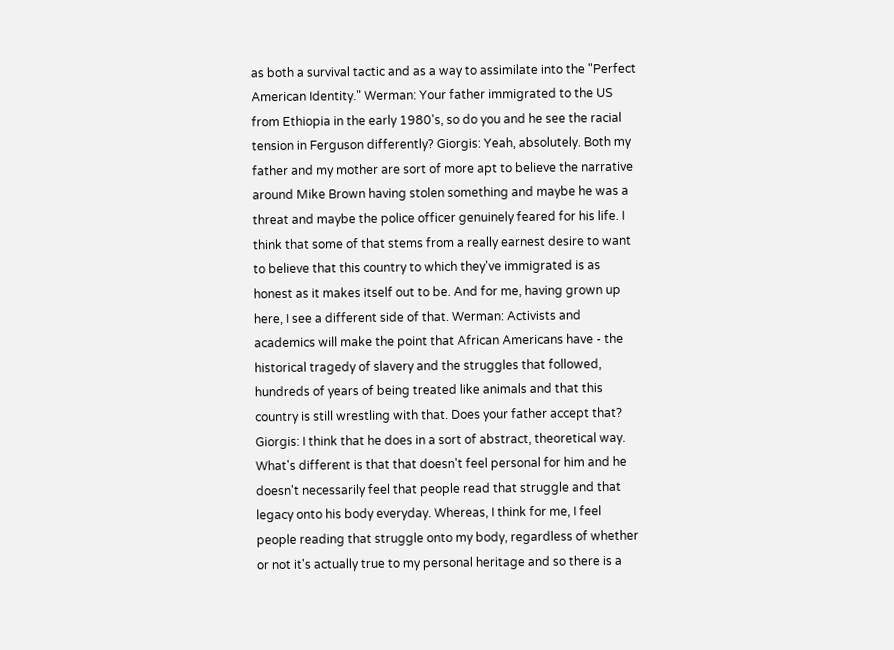as both a survival tactic and as a way to assimilate into the "Perfect American Identity." Werman: Your father immigrated to the US from Ethiopia in the early 1980's, so do you and he see the racial tension in Ferguson differently? Giorgis: Yeah, absolutely. Both my father and my mother are sort of more apt to believe the narrative around Mike Brown having stolen something and maybe he was a threat and maybe the police officer genuinely feared for his life. I think that some of that stems from a really earnest desire to want to believe that this country to which they've immigrated is as honest as it makes itself out to be. And for me, having grown up here, I see a different side of that. Werman: Activists and academics will make the point that African Americans have - the historical tragedy of slavery and the struggles that followed, hundreds of years of being treated like animals and that this country is still wrestling with that. Does your father accept that? Giorgis: I think that he does in a sort of abstract, theoretical way. What's different is that that doesn't feel personal for him and he doesn't necessarily feel that people read that struggle and that legacy onto his body everyday. Whereas, I think for me, I feel people reading that struggle onto my body, regardless of whether or not it's actually true to my personal heritage and so there is a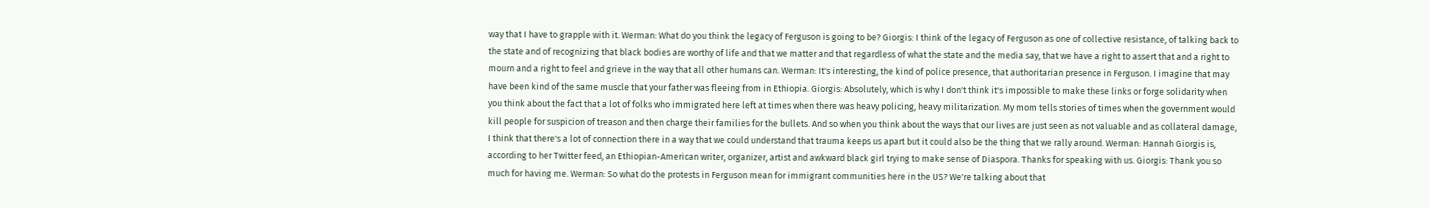way that I have to grapple with it. Werman: What do you think the legacy of Ferguson is going to be? Giorgis: I think of the legacy of Ferguson as one of collective resistance, of talking back to the state and of recognizing that black bodies are worthy of life and that we matter and that regardless of what the state and the media say, that we have a right to assert that and a right to mourn and a right to feel and grieve in the way that all other humans can. Werman: It's interesting, the kind of police presence, that authoritarian presence in Ferguson. I imagine that may have been kind of the same muscle that your father was fleeing from in Ethiopia. Giorgis: Absolutely, which is why I don't think it's impossible to make these links or forge solidarity when you think about the fact that a lot of folks who immigrated here left at times when there was heavy policing, heavy militarization. My mom tells stories of times when the government would kill people for suspicion of treason and then charge their families for the bullets. And so when you think about the ways that our lives are just seen as not valuable and as collateral damage, I think that there's a lot of connection there in a way that we could understand that trauma keeps us apart but it could also be the thing that we rally around. Werman: Hannah Giorgis is, according to her Twitter feed, an Ethiopian-American writer, organizer, artist and awkward black girl trying to make sense of Diaspora. Thanks for speaking with us. Giorgis: Thank you so much for having me. Werman: So what do the protests in Ferguson mean for immigrant communities here in the US? We're talking about that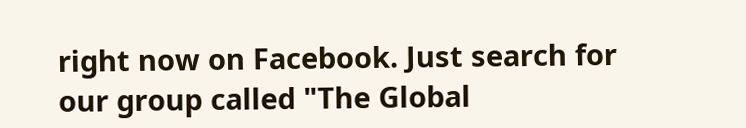right now on Facebook. Just search for our group called "The Global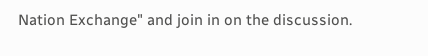Nation Exchange" and join in on the discussion.